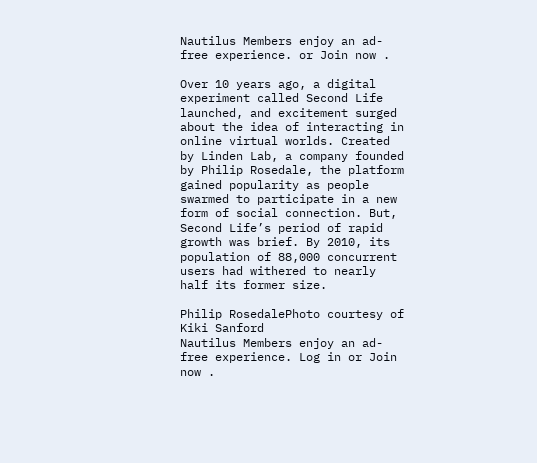Nautilus Members enjoy an ad-free experience. or Join now .

Over 10 years ago, a digital experiment called Second Life launched, and excitement surged about the idea of interacting in online virtual worlds. Created by Linden Lab, a company founded by Philip Rosedale, the platform gained popularity as people swarmed to participate in a new form of social connection. But, Second Life’s period of rapid growth was brief. By 2010, its population of 88,000 concurrent users had withered to nearly half its former size.

Philip RosedalePhoto courtesy of Kiki Sanford
Nautilus Members enjoy an ad-free experience. Log in or Join now .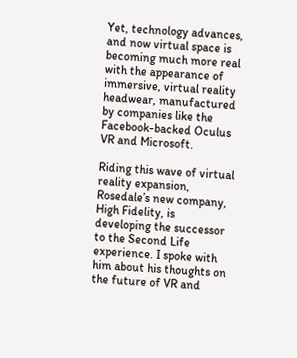Yet, technology advances, and now virtual space is becoming much more real with the appearance of immersive, virtual reality headwear, manufactured by companies like the Facebook-backed Oculus VR and Microsoft.

Riding this wave of virtual reality expansion, Rosedale’s new company, High Fidelity, is developing the successor to the Second Life experience. I spoke with him about his thoughts on the future of VR and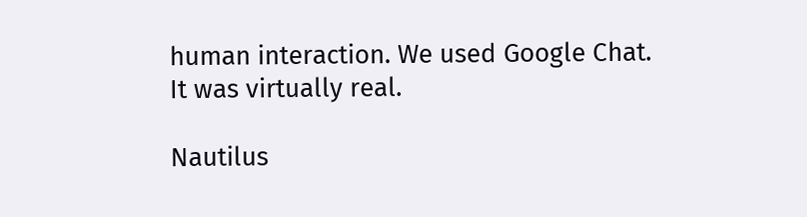human interaction. We used Google Chat. It was virtually real.

Nautilus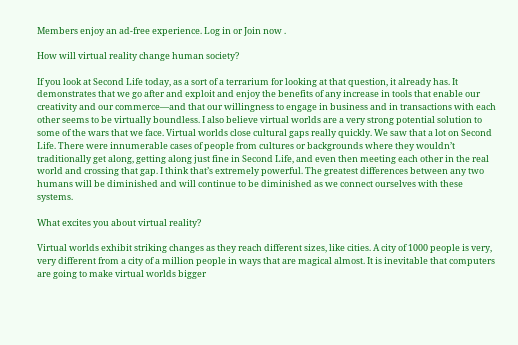Members enjoy an ad-free experience. Log in or Join now .

How will virtual reality change human society?

If you look at Second Life today, as a sort of a terrarium for looking at that question, it already has. It demonstrates that we go after and exploit and enjoy the benefits of any increase in tools that enable our creativity and our commerce—and that our willingness to engage in business and in transactions with each other seems to be virtually boundless. I also believe virtual worlds are a very strong potential solution to some of the wars that we face. Virtual worlds close cultural gaps really quickly. We saw that a lot on Second Life. There were innumerable cases of people from cultures or backgrounds where they wouldn’t traditionally get along, getting along just fine in Second Life, and even then meeting each other in the real world and crossing that gap. I think that’s extremely powerful. The greatest differences between any two humans will be diminished and will continue to be diminished as we connect ourselves with these systems.

What excites you about virtual reality?

Virtual worlds exhibit striking changes as they reach different sizes, like cities. A city of 1000 people is very, very different from a city of a million people in ways that are magical almost. It is inevitable that computers are going to make virtual worlds bigger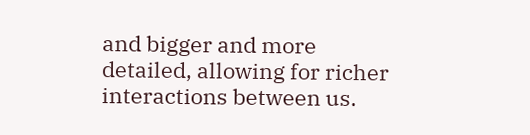and bigger and more detailed, allowing for richer interactions between us.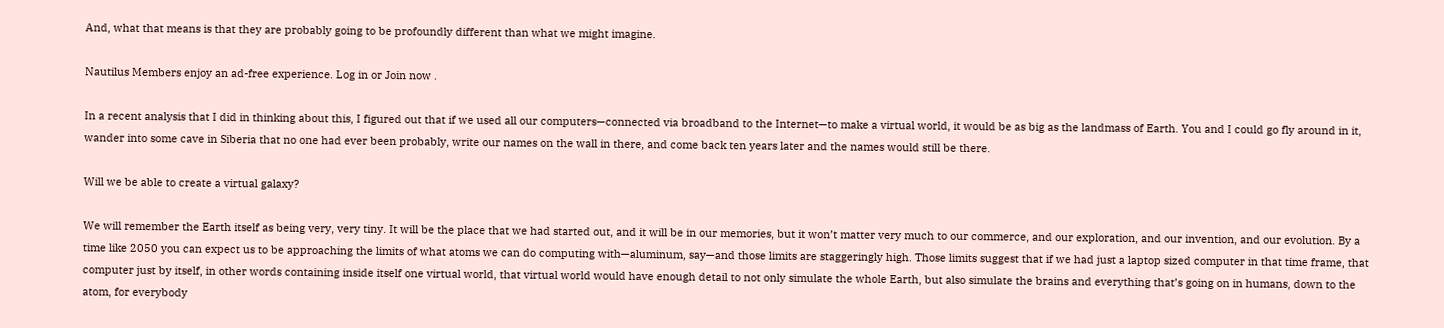And, what that means is that they are probably going to be profoundly different than what we might imagine.

Nautilus Members enjoy an ad-free experience. Log in or Join now .

In a recent analysis that I did in thinking about this, I figured out that if we used all our computers—connected via broadband to the Internet—to make a virtual world, it would be as big as the landmass of Earth. You and I could go fly around in it, wander into some cave in Siberia that no one had ever been probably, write our names on the wall in there, and come back ten years later and the names would still be there.

Will we be able to create a virtual galaxy?

We will remember the Earth itself as being very, very tiny. It will be the place that we had started out, and it will be in our memories, but it won’t matter very much to our commerce, and our exploration, and our invention, and our evolution. By a time like 2050 you can expect us to be approaching the limits of what atoms we can do computing with—aluminum, say—and those limits are staggeringly high. Those limits suggest that if we had just a laptop sized computer in that time frame, that computer just by itself, in other words containing inside itself one virtual world, that virtual world would have enough detail to not only simulate the whole Earth, but also simulate the brains and everything that’s going on in humans, down to the atom, for everybody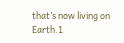that’s now living on Earth.1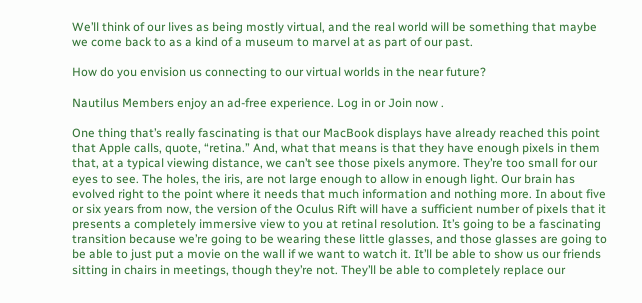We’ll think of our lives as being mostly virtual, and the real world will be something that maybe we come back to as a kind of a museum to marvel at as part of our past.

How do you envision us connecting to our virtual worlds in the near future?

Nautilus Members enjoy an ad-free experience. Log in or Join now .

One thing that’s really fascinating is that our MacBook displays have already reached this point that Apple calls, quote, “retina.” And, what that means is that they have enough pixels in them that, at a typical viewing distance, we can’t see those pixels anymore. They’re too small for our eyes to see. The holes, the iris, are not large enough to allow in enough light. Our brain has evolved right to the point where it needs that much information and nothing more. In about five or six years from now, the version of the Oculus Rift will have a sufficient number of pixels that it presents a completely immersive view to you at retinal resolution. It’s going to be a fascinating transition because we’re going to be wearing these little glasses, and those glasses are going to be able to just put a movie on the wall if we want to watch it. It’ll be able to show us our friends sitting in chairs in meetings, though they’re not. They’ll be able to completely replace our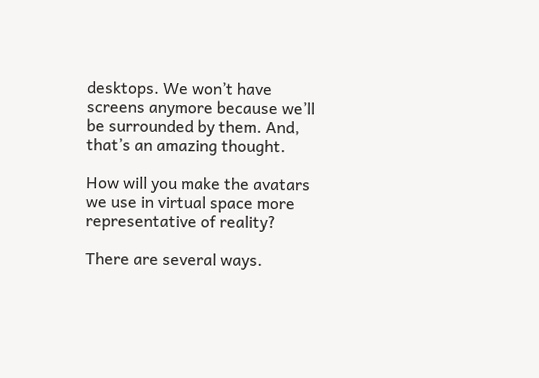desktops. We won’t have screens anymore because we’ll be surrounded by them. And, that’s an amazing thought.

How will you make the avatars we use in virtual space more representative of reality?

There are several ways.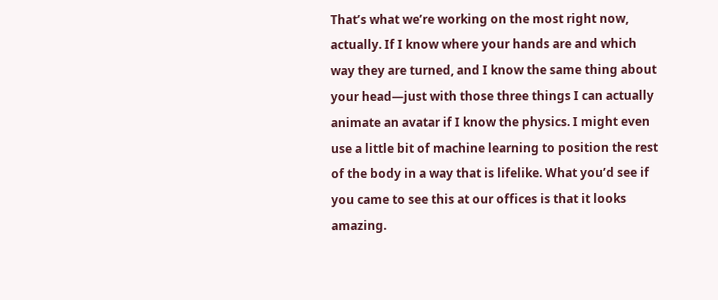That’s what we’re working on the most right now, actually. If I know where your hands are and which way they are turned, and I know the same thing about your head—just with those three things I can actually animate an avatar if I know the physics. I might even use a little bit of machine learning to position the rest of the body in a way that is lifelike. What you’d see if you came to see this at our offices is that it looks amazing.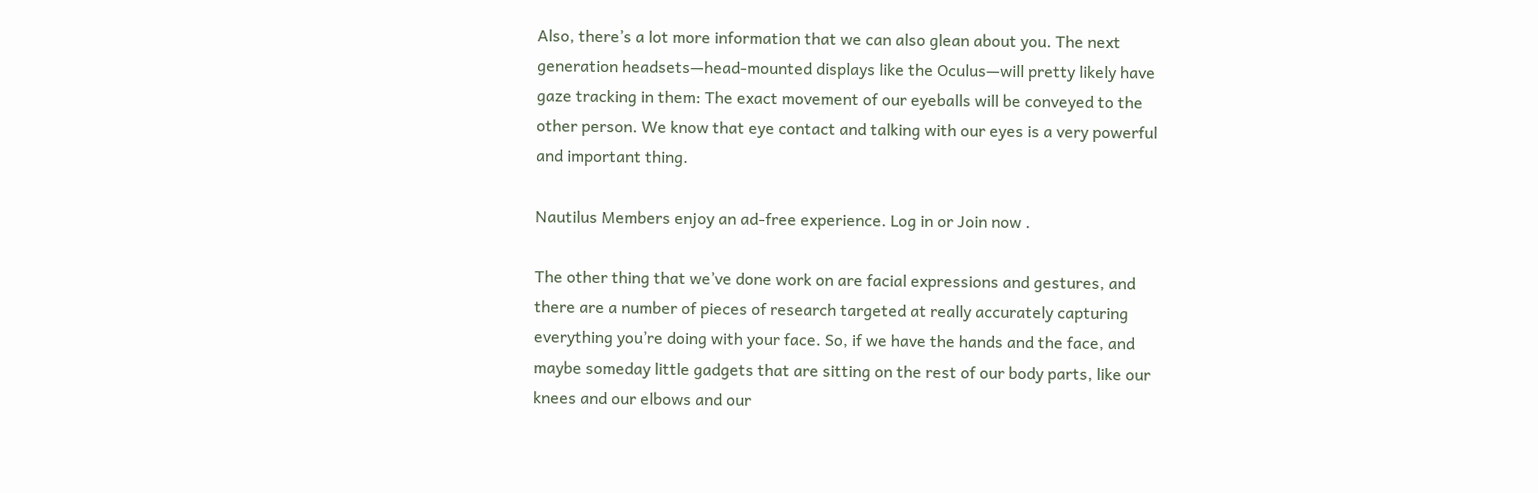Also, there’s a lot more information that we can also glean about you. The next generation headsets—head-mounted displays like the Oculus—will pretty likely have gaze tracking in them: The exact movement of our eyeballs will be conveyed to the other person. We know that eye contact and talking with our eyes is a very powerful and important thing.

Nautilus Members enjoy an ad-free experience. Log in or Join now .

The other thing that we’ve done work on are facial expressions and gestures, and there are a number of pieces of research targeted at really accurately capturing everything you’re doing with your face. So, if we have the hands and the face, and maybe someday little gadgets that are sitting on the rest of our body parts, like our knees and our elbows and our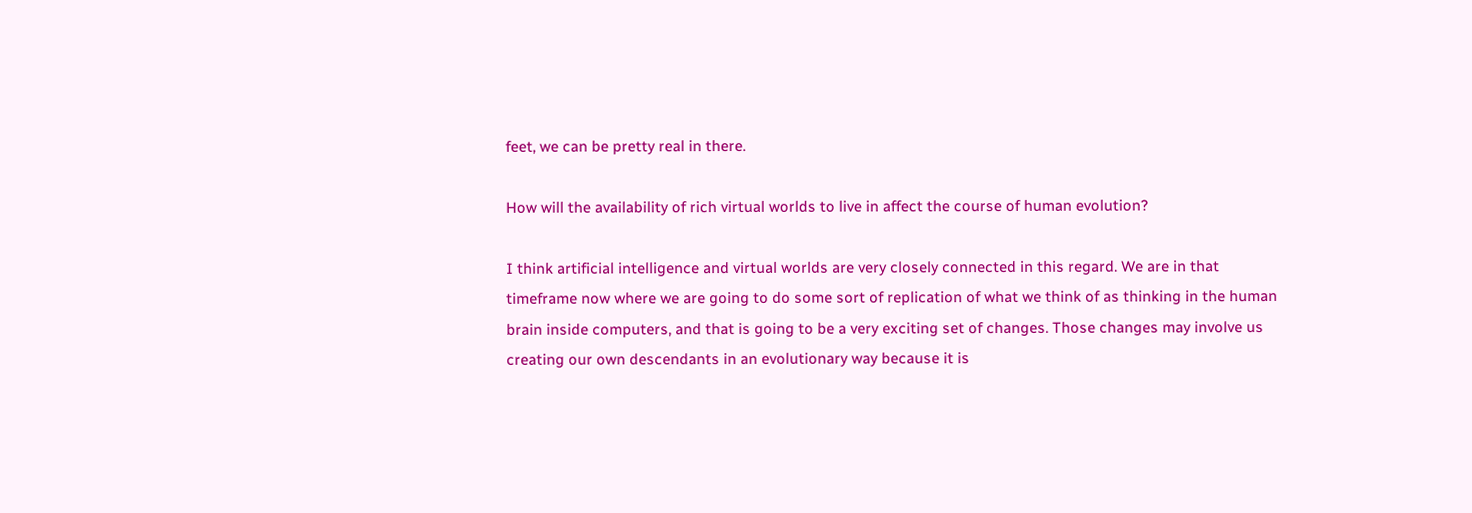feet, we can be pretty real in there.

How will the availability of rich virtual worlds to live in affect the course of human evolution?

I think artificial intelligence and virtual worlds are very closely connected in this regard. We are in that timeframe now where we are going to do some sort of replication of what we think of as thinking in the human brain inside computers, and that is going to be a very exciting set of changes. Those changes may involve us creating our own descendants in an evolutionary way because it is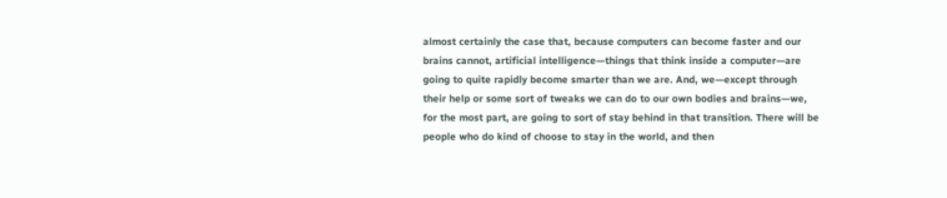almost certainly the case that, because computers can become faster and our brains cannot, artificial intelligence—things that think inside a computer—are going to quite rapidly become smarter than we are. And, we—except through their help or some sort of tweaks we can do to our own bodies and brains—we, for the most part, are going to sort of stay behind in that transition. There will be people who do kind of choose to stay in the world, and then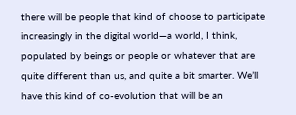there will be people that kind of choose to participate increasingly in the digital world—a world, I think, populated by beings or people or whatever that are quite different than us, and quite a bit smarter. We’ll have this kind of co-evolution that will be an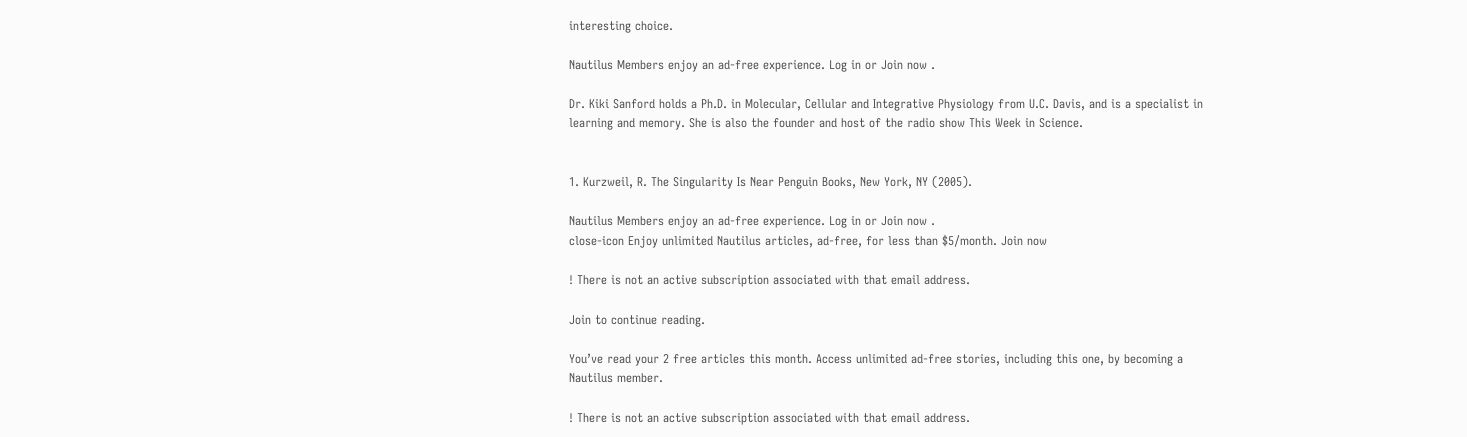interesting choice.

Nautilus Members enjoy an ad-free experience. Log in or Join now .

Dr. Kiki Sanford holds a Ph.D. in Molecular, Cellular and Integrative Physiology from U.C. Davis, and is a specialist in learning and memory. She is also the founder and host of the radio show This Week in Science.


1. Kurzweil, R. The Singularity Is Near Penguin Books, New York, NY (2005).

Nautilus Members enjoy an ad-free experience. Log in or Join now .
close-icon Enjoy unlimited Nautilus articles, ad-free, for less than $5/month. Join now

! There is not an active subscription associated with that email address.

Join to continue reading.

You’ve read your 2 free articles this month. Access unlimited ad-free stories, including this one, by becoming a Nautilus member.

! There is not an active subscription associated with that email address.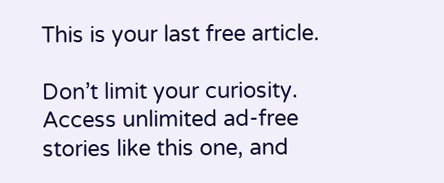This is your last free article.

Don’t limit your curiosity. Access unlimited ad-free stories like this one, and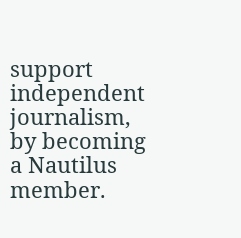support independent journalism, by becoming a Nautilus member.